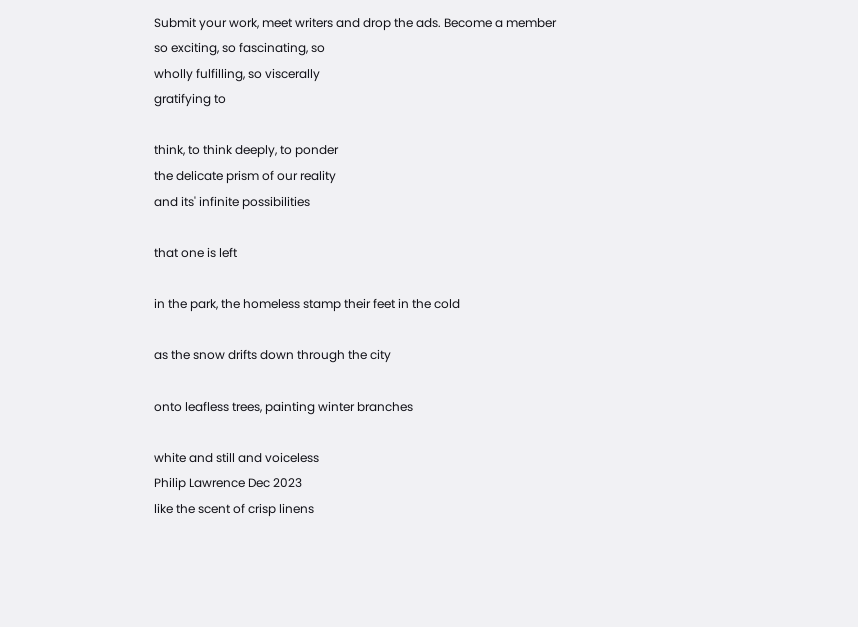Submit your work, meet writers and drop the ads. Become a member
so exciting, so fascinating, so
wholly fulfilling, so viscerally
gratifying to

think, to think deeply, to ponder
the delicate prism of our reality
and its' infinite possibilities

that one is left

in the park, the homeless stamp their feet in the cold

as the snow drifts down through the city

onto leafless trees, painting winter branches

white and still and voiceless
Philip Lawrence Dec 2023
like the scent of crisp linens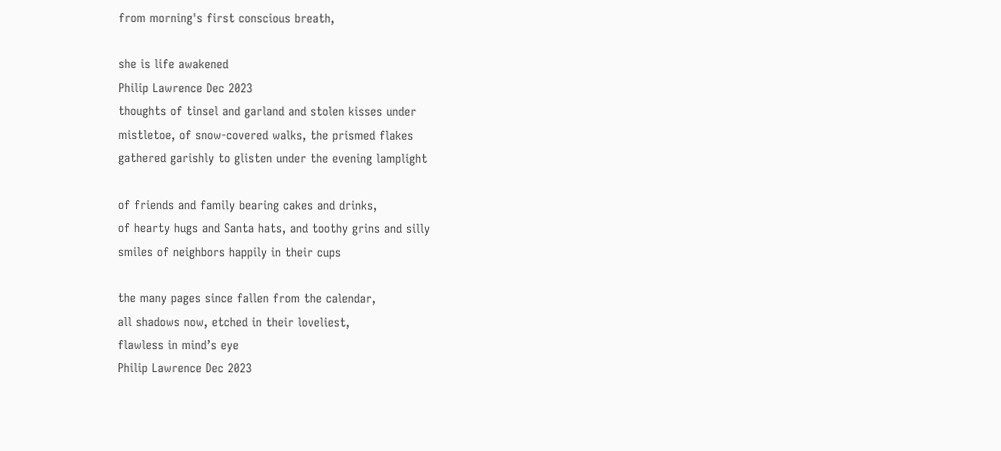from morning's first conscious breath,

she is life awakened
Philip Lawrence Dec 2023
thoughts of tinsel and garland and stolen kisses under
mistletoe, of snow-covered walks, the prismed flakes
gathered garishly to glisten under the evening lamplight

of friends and family bearing cakes and drinks,
of hearty hugs and Santa hats, and toothy grins and silly
smiles of neighbors happily in their cups

the many pages since fallen from the calendar,
all shadows now, etched in their loveliest,
flawless in mind’s eye
Philip Lawrence Dec 2023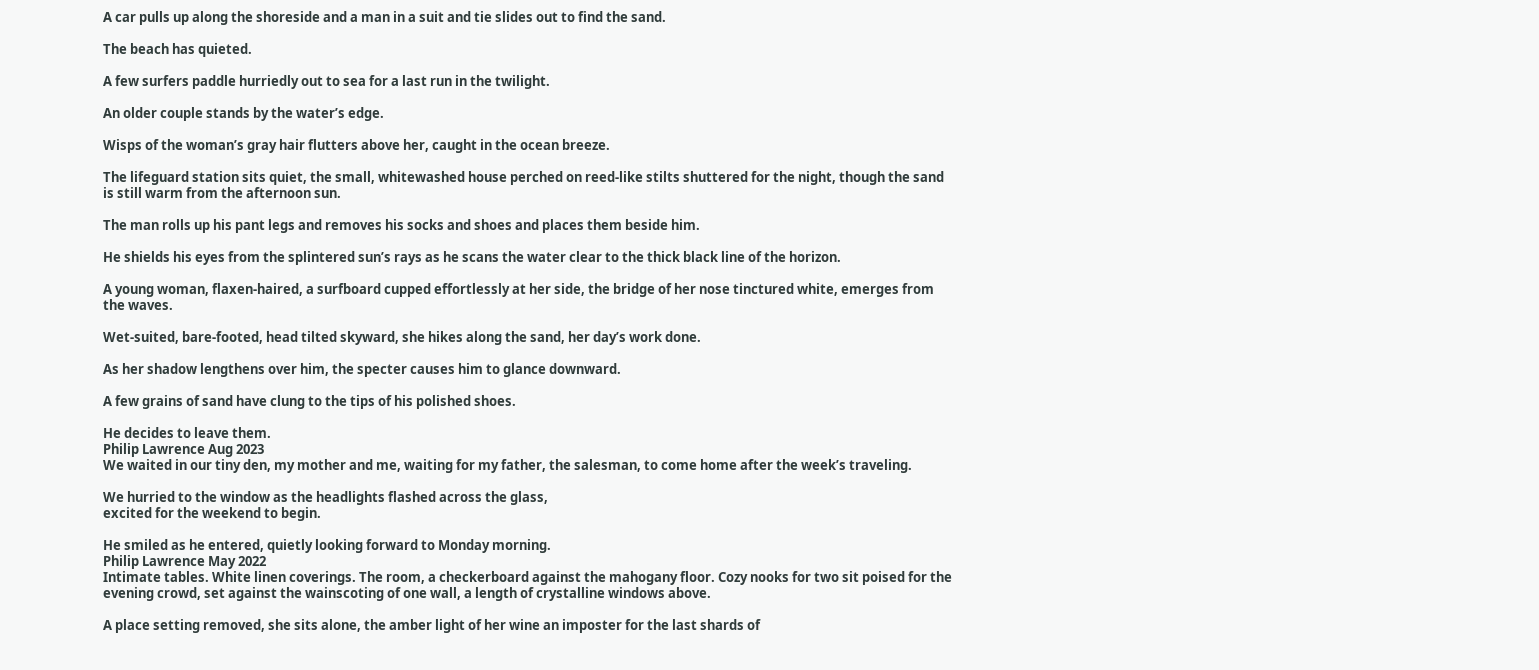A car pulls up along the shoreside and a man in a suit and tie slides out to find the sand.

The beach has quieted.

A few surfers paddle hurriedly out to sea for a last run in the twilight.

An older couple stands by the water’s edge.

Wisps of the woman’s gray hair flutters above her, caught in the ocean breeze.

The lifeguard station sits quiet, the small, whitewashed house perched on reed-like stilts shuttered for the night, though the sand is still warm from the afternoon sun.

The man rolls up his pant legs and removes his socks and shoes and places them beside him.

He shields his eyes from the splintered sun’s rays as he scans the water clear to the thick black line of the horizon.

A young woman, flaxen-haired, a surfboard cupped effortlessly at her side, the bridge of her nose tinctured white, emerges from the waves.

Wet-suited, bare-footed, head tilted skyward, she hikes along the sand, her day’s work done.

As her shadow lengthens over him, the specter causes him to glance downward.

A few grains of sand have clung to the tips of his polished shoes.

He decides to leave them.
Philip Lawrence Aug 2023
We waited in our tiny den, my mother and me, waiting for my father, the salesman, to come home after the week’s traveling.

We hurried to the window as the headlights flashed across the glass,
excited for the weekend to begin.

He smiled as he entered, quietly looking forward to Monday morning.
Philip Lawrence May 2022
Intimate tables. White linen coverings. The room, a checkerboard against the mahogany floor. Cozy nooks for two sit poised for the evening crowd, set against the wainscoting of one wall, a length of crystalline windows above.

A place setting removed, she sits alone, the amber light of her wine an imposter for the last shards of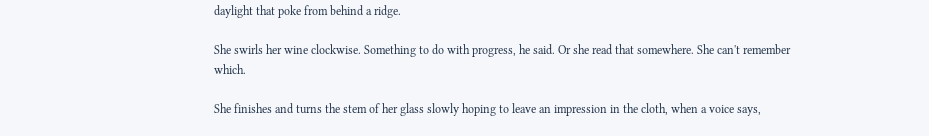daylight that poke from behind a ridge.

She swirls her wine clockwise. Something to do with progress, he said. Or she read that somewhere. She can't remember which.

She finishes and turns the stem of her glass slowly hoping to leave an impression in the cloth, when a voice says,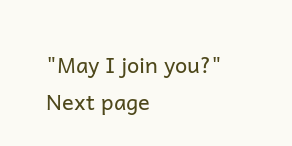"May I join you?"
Next page